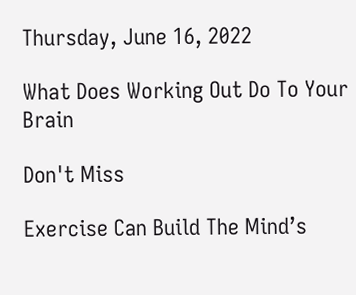Thursday, June 16, 2022

What Does Working Out Do To Your Brain

Don't Miss

Exercise Can Build The Mind’s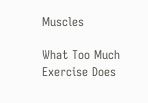Muscles

What Too Much Exercise Does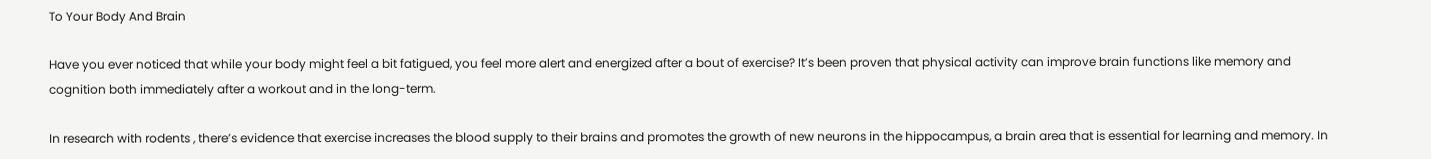To Your Body And Brain

Have you ever noticed that while your body might feel a bit fatigued, you feel more alert and energized after a bout of exercise? It’s been proven that physical activity can improve brain functions like memory and cognition both immediately after a workout and in the long-term.

In research with rodents , there’s evidence that exercise increases the blood supply to their brains and promotes the growth of new neurons in the hippocampus, a brain area that is essential for learning and memory. In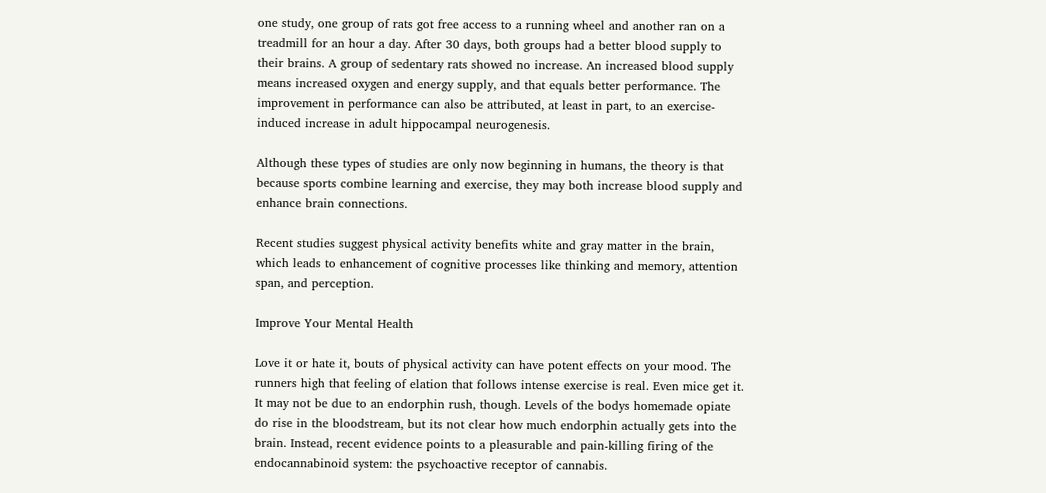one study, one group of rats got free access to a running wheel and another ran on a treadmill for an hour a day. After 30 days, both groups had a better blood supply to their brains. A group of sedentary rats showed no increase. An increased blood supply means increased oxygen and energy supply, and that equals better performance. The improvement in performance can also be attributed, at least in part, to an exercise-induced increase in adult hippocampal neurogenesis.

Although these types of studies are only now beginning in humans, the theory is that because sports combine learning and exercise, they may both increase blood supply and enhance brain connections.

Recent studies suggest physical activity benefits white and gray matter in the brain, which leads to enhancement of cognitive processes like thinking and memory, attention span, and perception.

Improve Your Mental Health

Love it or hate it, bouts of physical activity can have potent effects on your mood. The runners high that feeling of elation that follows intense exercise is real. Even mice get it. It may not be due to an endorphin rush, though. Levels of the bodys homemade opiate do rise in the bloodstream, but its not clear how much endorphin actually gets into the brain. Instead, recent evidence points to a pleasurable and pain-killing firing of the endocannabinoid system: the psychoactive receptor of cannabis.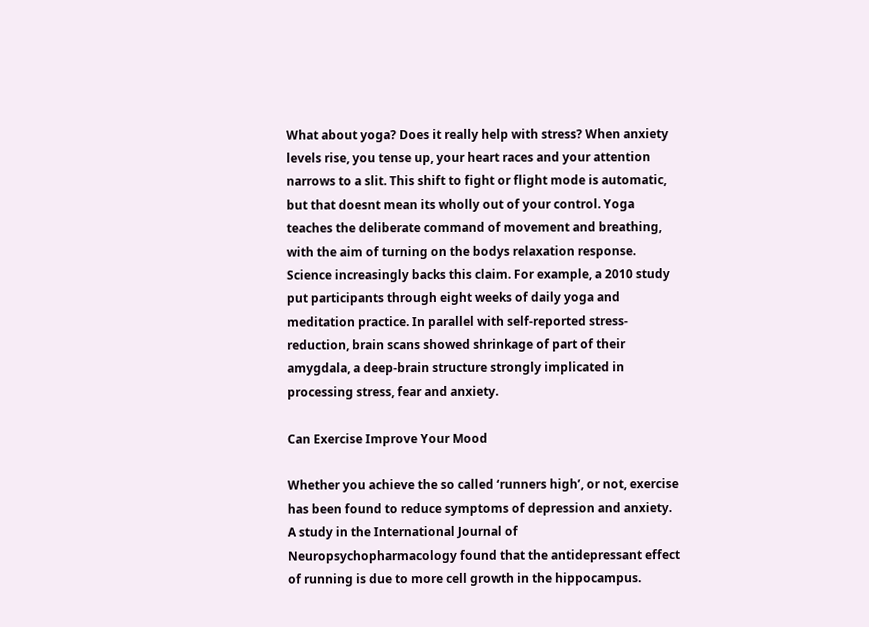What about yoga? Does it really help with stress? When anxiety levels rise, you tense up, your heart races and your attention narrows to a slit. This shift to fight or flight mode is automatic, but that doesnt mean its wholly out of your control. Yoga teaches the deliberate command of movement and breathing, with the aim of turning on the bodys relaxation response. Science increasingly backs this claim. For example, a 2010 study put participants through eight weeks of daily yoga and meditation practice. In parallel with self-reported stress-reduction, brain scans showed shrinkage of part of their amygdala, a deep-brain structure strongly implicated in processing stress, fear and anxiety.

Can Exercise Improve Your Mood

Whether you achieve the so called ‘runners high’, or not, exercise has been found to reduce symptoms of depression and anxiety. A study in the International Journal of Neuropsychopharmacology found that the antidepressant effect of running is due to more cell growth in the hippocampus.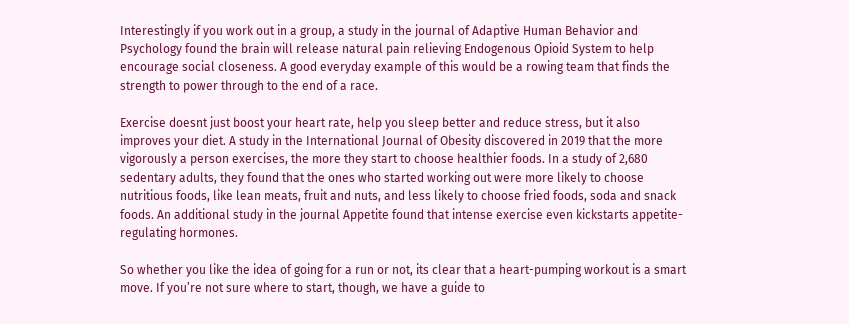Interestingly if you work out in a group, a study in the journal of Adaptive Human Behavior and Psychology found the brain will release natural pain relieving Endogenous Opioid System to help encourage social closeness. A good everyday example of this would be a rowing team that finds the strength to power through to the end of a race.

Exercise doesnt just boost your heart rate, help you sleep better and reduce stress, but it also improves your diet. A study in the International Journal of Obesity discovered in 2019 that the more vigorously a person exercises, the more they start to choose healthier foods. In a study of 2,680 sedentary adults, they found that the ones who started working out were more likely to choose nutritious foods, like lean meats, fruit and nuts, and less likely to choose fried foods, soda and snack foods. An additional study in the journal Appetite found that intense exercise even kickstarts appetite-regulating hormones.

So whether you like the idea of going for a run or not, its clear that a heart-pumping workout is a smart move. If you’re not sure where to start, though, we have a guide to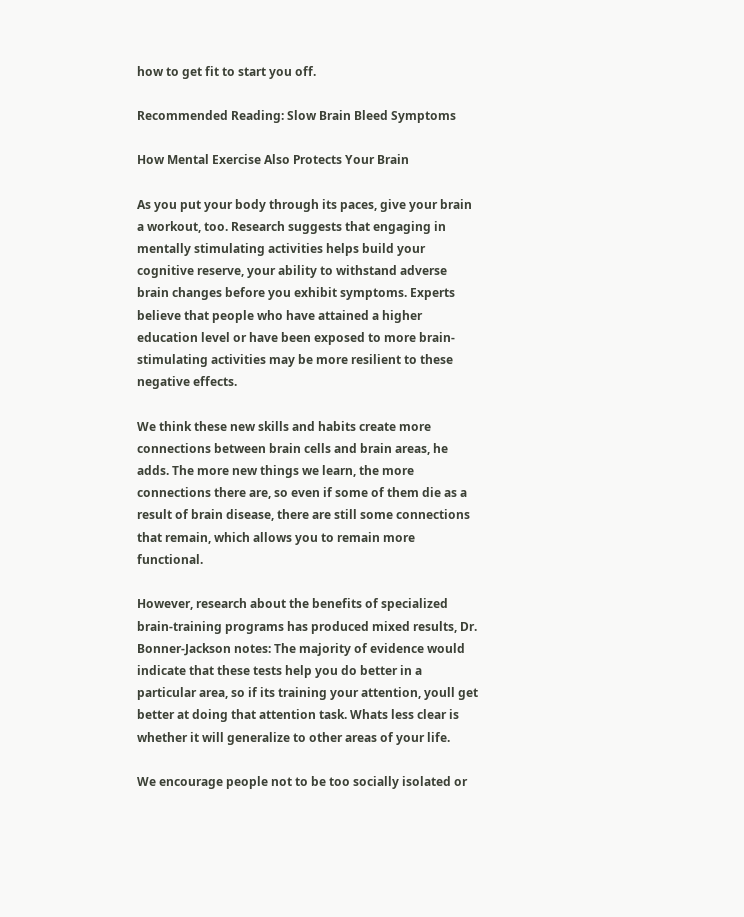how to get fit to start you off.

Recommended Reading: Slow Brain Bleed Symptoms

How Mental Exercise Also Protects Your Brain

As you put your body through its paces, give your brain a workout, too. Research suggests that engaging in mentally stimulating activities helps build your cognitive reserve, your ability to withstand adverse brain changes before you exhibit symptoms. Experts believe that people who have attained a higher education level or have been exposed to more brain-stimulating activities may be more resilient to these negative effects.

We think these new skills and habits create more connections between brain cells and brain areas, he adds. The more new things we learn, the more connections there are, so even if some of them die as a result of brain disease, there are still some connections that remain, which allows you to remain more functional.

However, research about the benefits of specialized brain-training programs has produced mixed results, Dr. Bonner-Jackson notes: The majority of evidence would indicate that these tests help you do better in a particular area, so if its training your attention, youll get better at doing that attention task. Whats less clear is whether it will generalize to other areas of your life.

We encourage people not to be too socially isolated or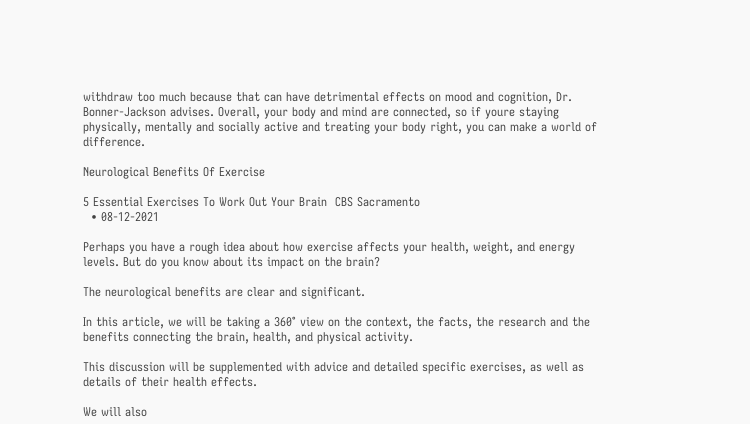withdraw too much because that can have detrimental effects on mood and cognition, Dr. Bonner-Jackson advises. Overall, your body and mind are connected, so if youre staying physically, mentally and socially active and treating your body right, you can make a world of difference.

Neurological Benefits Of Exercise

5 Essential Exercises To Work Out Your Brain  CBS Sacramento
  • 08-12-2021

Perhaps you have a rough idea about how exercise affects your health, weight, and energy levels. But do you know about its impact on the brain?

The neurological benefits are clear and significant.

In this article, we will be taking a 360° view on the context, the facts, the research and the benefits connecting the brain, health, and physical activity.

This discussion will be supplemented with advice and detailed specific exercises, as well as details of their health effects.

We will also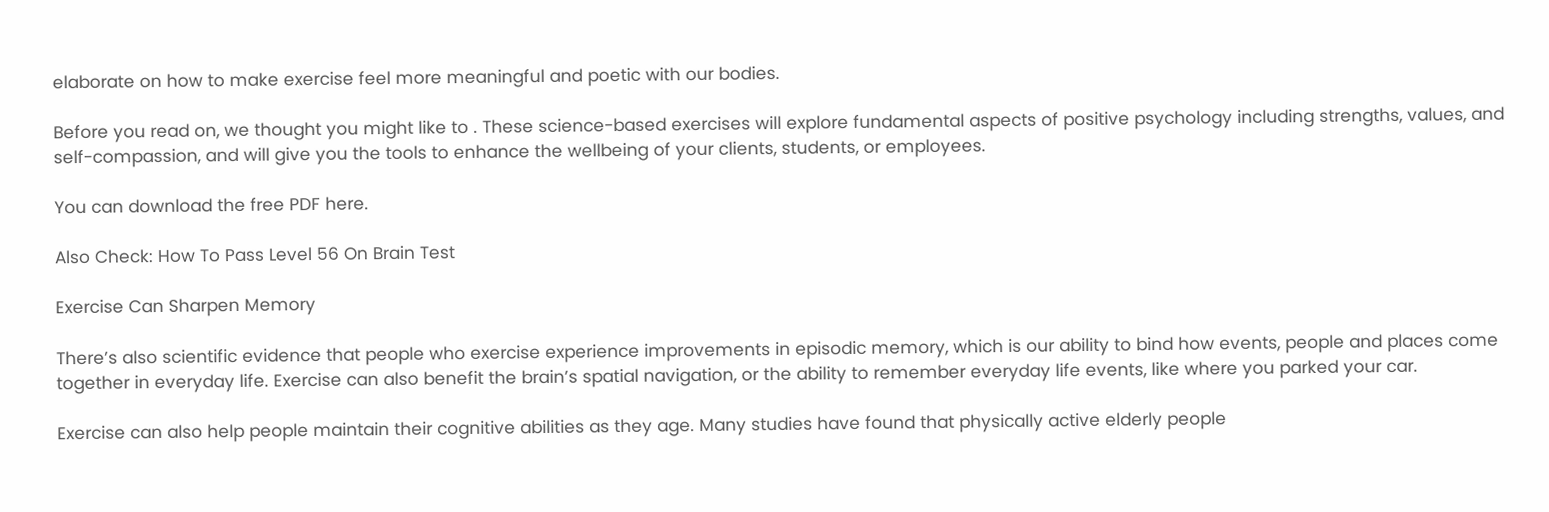elaborate on how to make exercise feel more meaningful and poetic with our bodies.

Before you read on, we thought you might like to . These science-based exercises will explore fundamental aspects of positive psychology including strengths, values, and self-compassion, and will give you the tools to enhance the wellbeing of your clients, students, or employees.

You can download the free PDF here.

Also Check: How To Pass Level 56 On Brain Test

Exercise Can Sharpen Memory

There’s also scientific evidence that people who exercise experience improvements in episodic memory, which is our ability to bind how events, people and places come together in everyday life. Exercise can also benefit the brain’s spatial navigation, or the ability to remember everyday life events, like where you parked your car.

Exercise can also help people maintain their cognitive abilities as they age. Many studies have found that physically active elderly people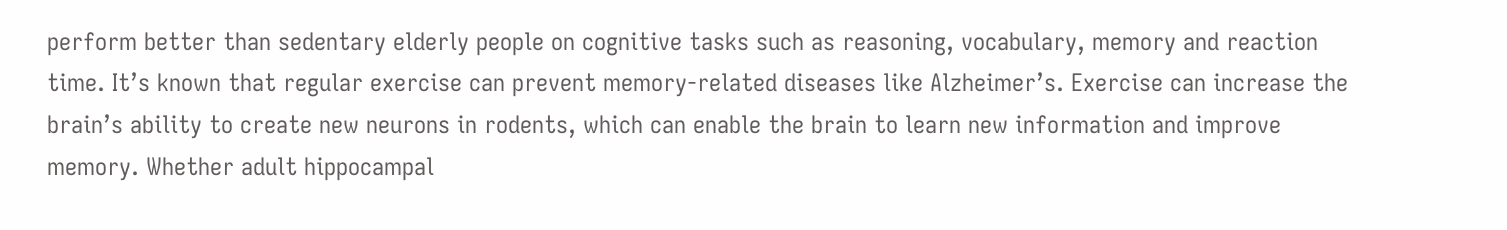perform better than sedentary elderly people on cognitive tasks such as reasoning, vocabulary, memory and reaction time. It’s known that regular exercise can prevent memory-related diseases like Alzheimer’s. Exercise can increase the brain’s ability to create new neurons in rodents, which can enable the brain to learn new information and improve memory. Whether adult hippocampal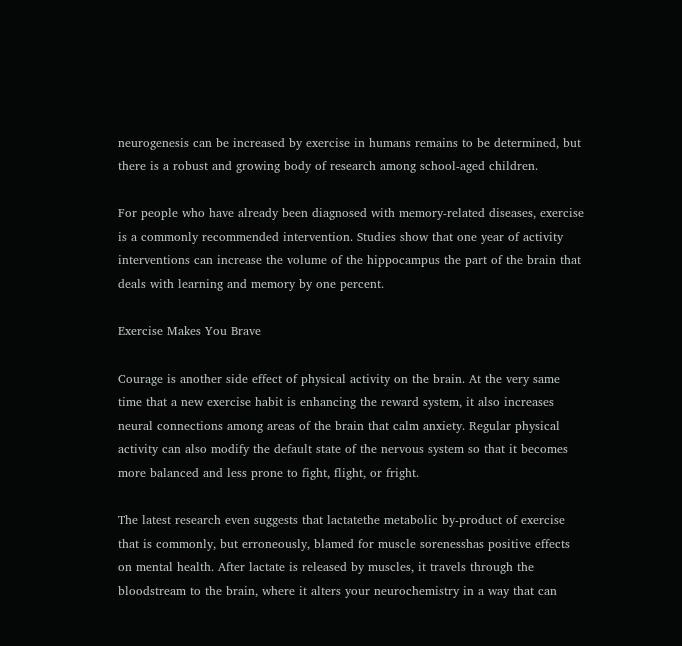neurogenesis can be increased by exercise in humans remains to be determined, but there is a robust and growing body of research among school-aged children.

For people who have already been diagnosed with memory-related diseases, exercise is a commonly recommended intervention. Studies show that one year of activity interventions can increase the volume of the hippocampus the part of the brain that deals with learning and memory by one percent.

Exercise Makes You Brave

Courage is another side effect of physical activity on the brain. At the very same time that a new exercise habit is enhancing the reward system, it also increases neural connections among areas of the brain that calm anxiety. Regular physical activity can also modify the default state of the nervous system so that it becomes more balanced and less prone to fight, flight, or fright.

The latest research even suggests that lactatethe metabolic by-product of exercise that is commonly, but erroneously, blamed for muscle sorenesshas positive effects on mental health. After lactate is released by muscles, it travels through the bloodstream to the brain, where it alters your neurochemistry in a way that can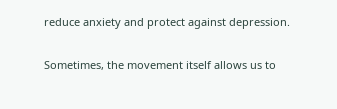reduce anxiety and protect against depression.

Sometimes, the movement itself allows us to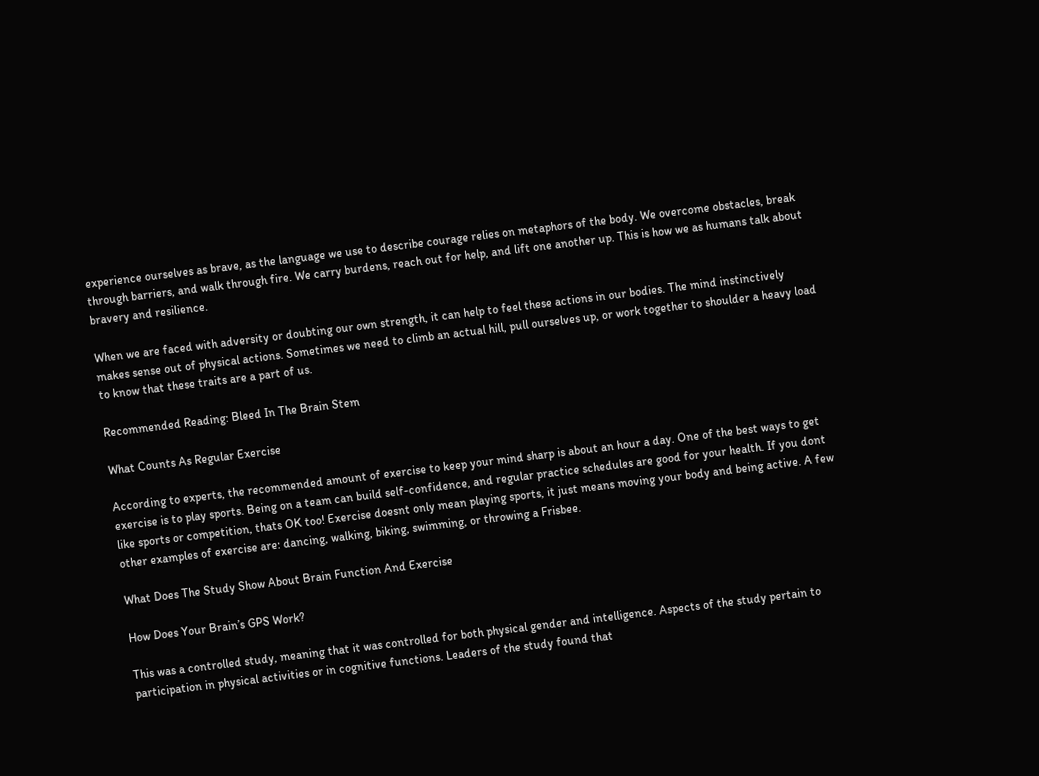experience ourselves as brave, as the language we use to describe courage relies on metaphors of the body. We overcome obstacles, break through barriers, and walk through fire. We carry burdens, reach out for help, and lift one another up. This is how we as humans talk about bravery and resilience.

When we are faced with adversity or doubting our own strength, it can help to feel these actions in our bodies. The mind instinctively makes sense out of physical actions. Sometimes we need to climb an actual hill, pull ourselves up, or work together to shoulder a heavy load to know that these traits are a part of us.

Recommended Reading: Bleed In The Brain Stem

What Counts As Regular Exercise

According to experts, the recommended amount of exercise to keep your mind sharp is about an hour a day. One of the best ways to get exercise is to play sports. Being on a team can build self-confidence, and regular practice schedules are good for your health. If you dont like sports or competition, thats OK too! Exercise doesnt only mean playing sports, it just means moving your body and being active. A few other examples of exercise are: dancing, walking, biking, swimming, or throwing a Frisbee.

What Does The Study Show About Brain Function And Exercise

How Does Your Brain’s GPS Work?

This was a controlled study, meaning that it was controlled for both physical gender and intelligence. Aspects of the study pertain to participation in physical activities or in cognitive functions. Leaders of the study found that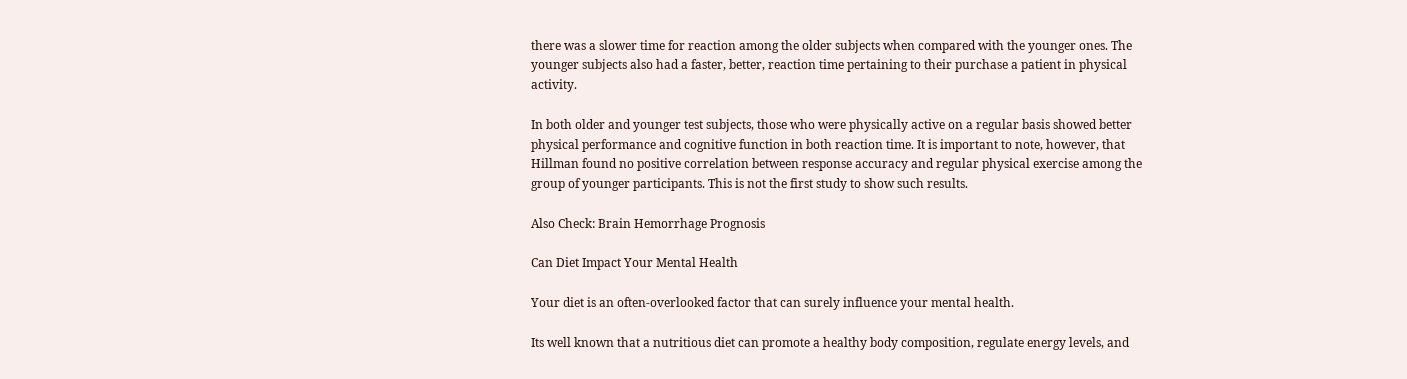there was a slower time for reaction among the older subjects when compared with the younger ones. The younger subjects also had a faster, better, reaction time pertaining to their purchase a patient in physical activity.

In both older and younger test subjects, those who were physically active on a regular basis showed better physical performance and cognitive function in both reaction time. It is important to note, however, that Hillman found no positive correlation between response accuracy and regular physical exercise among the group of younger participants. This is not the first study to show such results.

Also Check: Brain Hemorrhage Prognosis

Can Diet Impact Your Mental Health

Your diet is an often-overlooked factor that can surely influence your mental health.

Its well known that a nutritious diet can promote a healthy body composition, regulate energy levels, and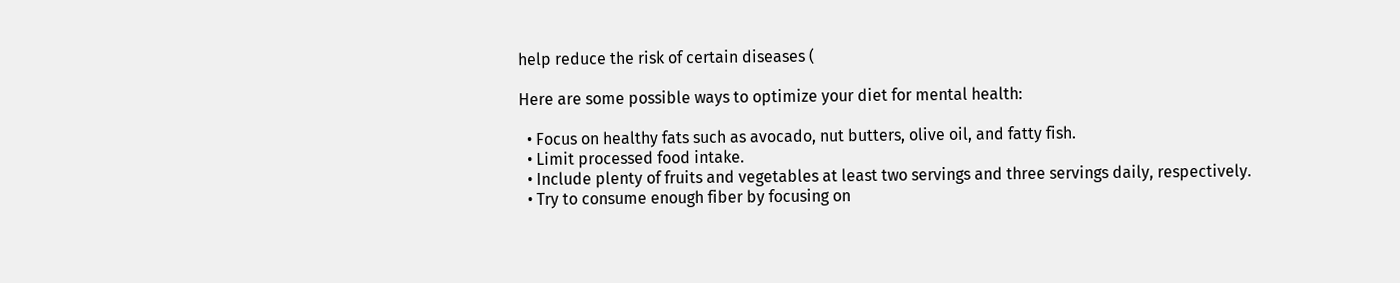help reduce the risk of certain diseases (

Here are some possible ways to optimize your diet for mental health:

  • Focus on healthy fats such as avocado, nut butters, olive oil, and fatty fish.
  • Limit processed food intake.
  • Include plenty of fruits and vegetables at least two servings and three servings daily, respectively.
  • Try to consume enough fiber by focusing on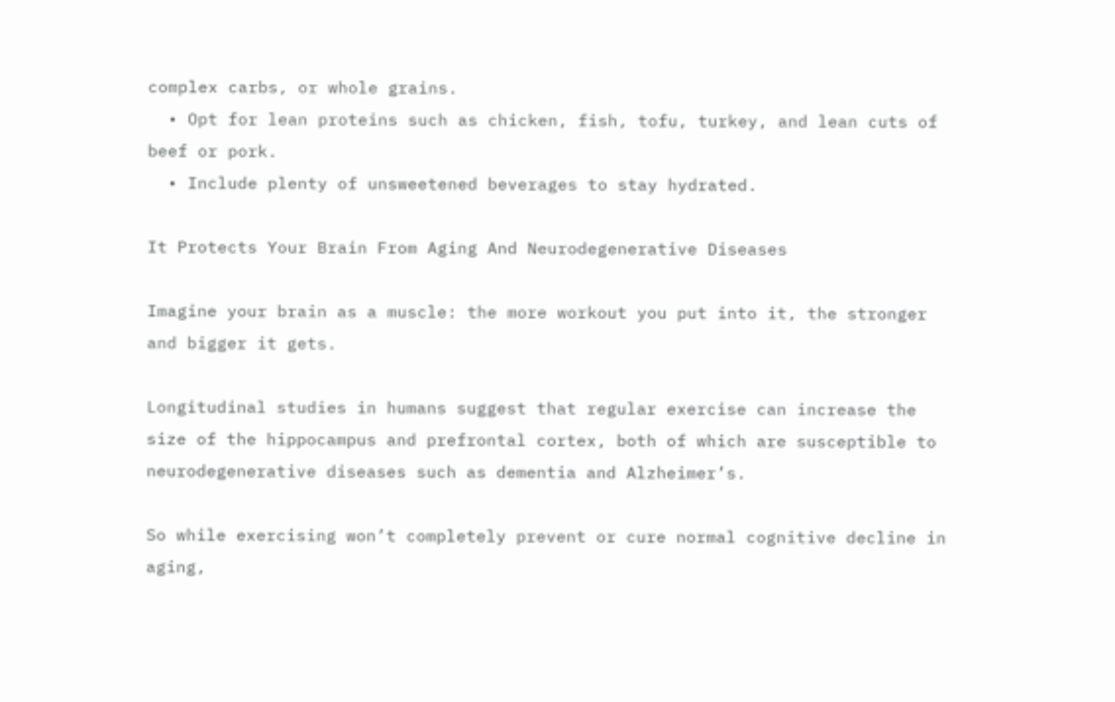complex carbs, or whole grains.
  • Opt for lean proteins such as chicken, fish, tofu, turkey, and lean cuts of beef or pork.
  • Include plenty of unsweetened beverages to stay hydrated.

It Protects Your Brain From Aging And Neurodegenerative Diseases

Imagine your brain as a muscle: the more workout you put into it, the stronger and bigger it gets.

Longitudinal studies in humans suggest that regular exercise can increase the size of the hippocampus and prefrontal cortex, both of which are susceptible to neurodegenerative diseases such as dementia and Alzheimer’s.

So while exercising won’t completely prevent or cure normal cognitive decline in aging,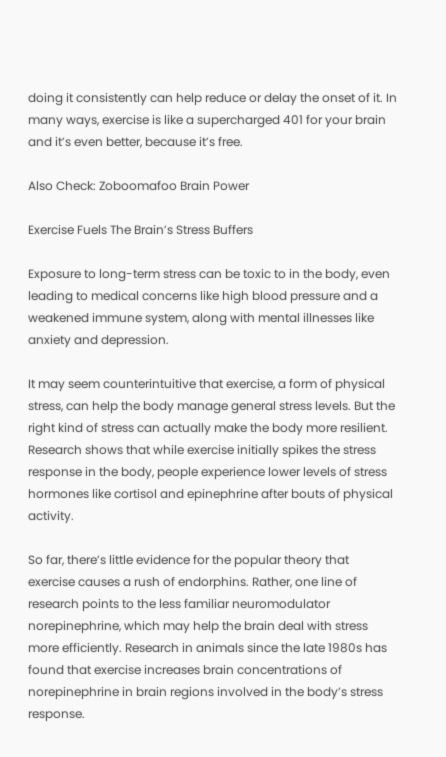doing it consistently can help reduce or delay the onset of it. In many ways, exercise is like a supercharged 401 for your brain and it’s even better, because it’s free.

Also Check: Zoboomafoo Brain Power

Exercise Fuels The Brain’s Stress Buffers

Exposure to long-term stress can be toxic to in the body, even leading to medical concerns like high blood pressure and a weakened immune system, along with mental illnesses like anxiety and depression.

It may seem counterintuitive that exercise, a form of physical stress, can help the body manage general stress levels. But the right kind of stress can actually make the body more resilient. Research shows that while exercise initially spikes the stress response in the body, people experience lower levels of stress hormones like cortisol and epinephrine after bouts of physical activity.

So far, there’s little evidence for the popular theory that exercise causes a rush of endorphins. Rather, one line of research points to the less familiar neuromodulator norepinephrine, which may help the brain deal with stress more efficiently. Research in animals since the late 1980s has found that exercise increases brain concentrations of norepinephrine in brain regions involved in the body’s stress response.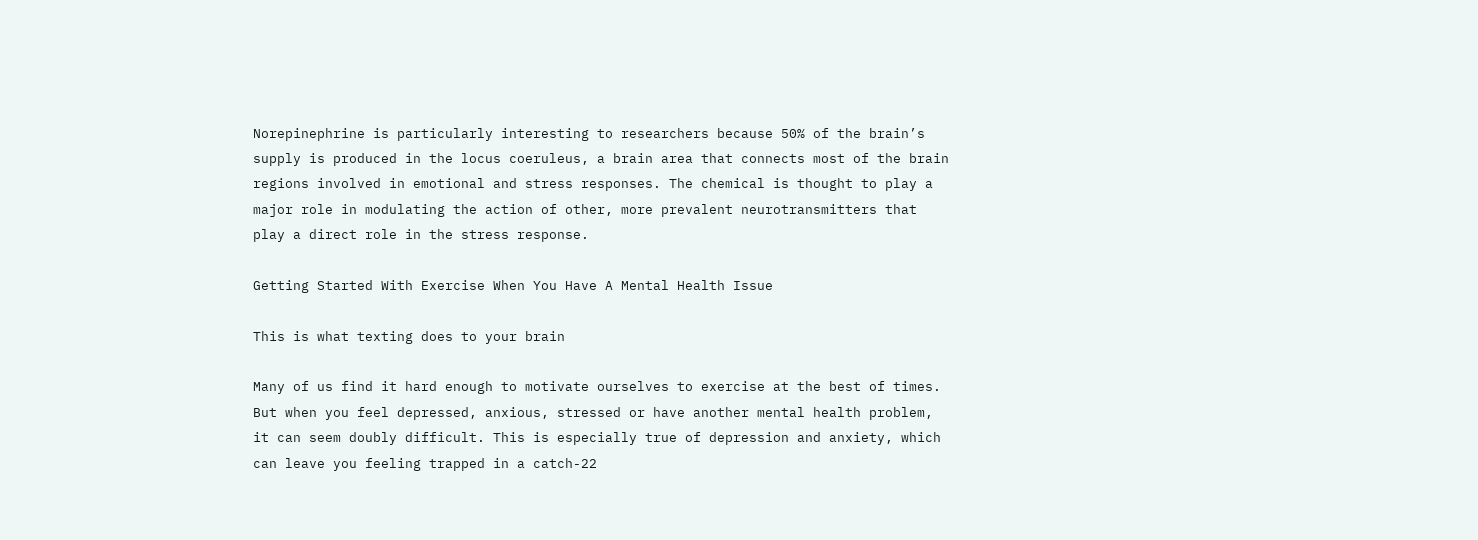Norepinephrine is particularly interesting to researchers because 50% of the brain’s supply is produced in the locus coeruleus, a brain area that connects most of the brain regions involved in emotional and stress responses. The chemical is thought to play a major role in modulating the action of other, more prevalent neurotransmitters that play a direct role in the stress response.

Getting Started With Exercise When You Have A Mental Health Issue

This is what texting does to your brain

Many of us find it hard enough to motivate ourselves to exercise at the best of times. But when you feel depressed, anxious, stressed or have another mental health problem, it can seem doubly difficult. This is especially true of depression and anxiety, which can leave you feeling trapped in a catch-22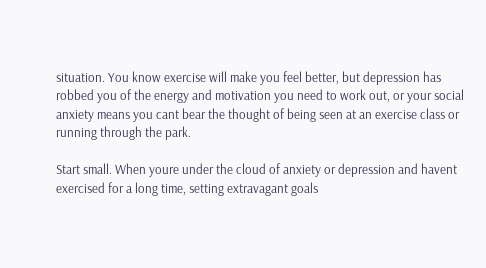situation. You know exercise will make you feel better, but depression has robbed you of the energy and motivation you need to work out, or your social anxiety means you cant bear the thought of being seen at an exercise class or running through the park.

Start small. When youre under the cloud of anxiety or depression and havent exercised for a long time, setting extravagant goals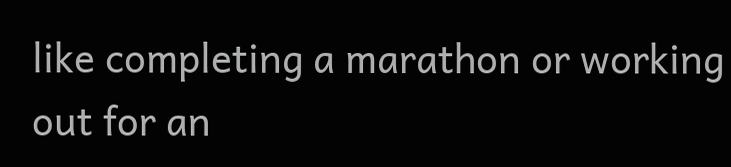like completing a marathon or working out for an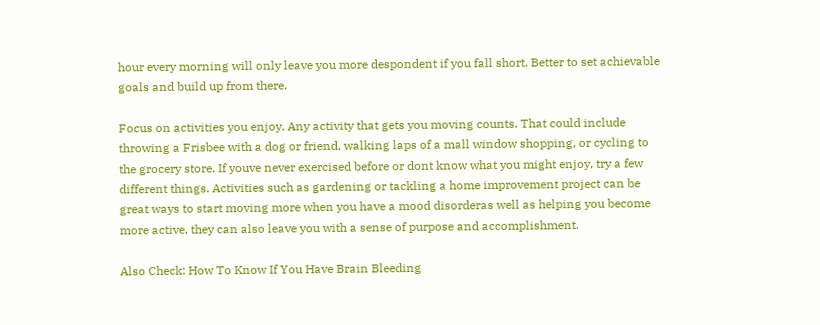hour every morning will only leave you more despondent if you fall short. Better to set achievable goals and build up from there.

Focus on activities you enjoy. Any activity that gets you moving counts. That could include throwing a Frisbee with a dog or friend, walking laps of a mall window shopping, or cycling to the grocery store. If youve never exercised before or dont know what you might enjoy, try a few different things. Activities such as gardening or tackling a home improvement project can be great ways to start moving more when you have a mood disorderas well as helping you become more active, they can also leave you with a sense of purpose and accomplishment.

Also Check: How To Know If You Have Brain Bleeding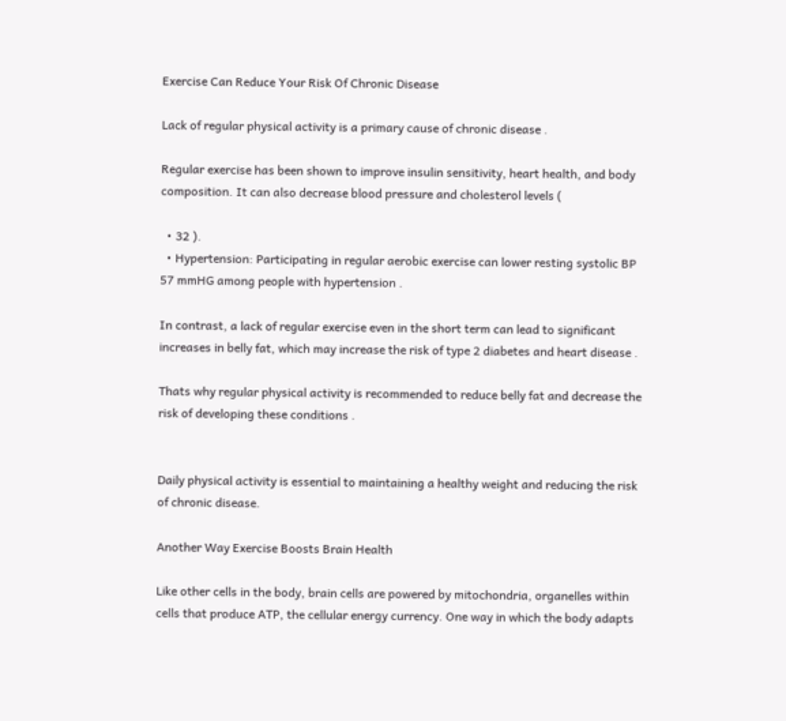Exercise Can Reduce Your Risk Of Chronic Disease

Lack of regular physical activity is a primary cause of chronic disease .

Regular exercise has been shown to improve insulin sensitivity, heart health, and body composition. It can also decrease blood pressure and cholesterol levels (

  • 32 ).
  • Hypertension: Participating in regular aerobic exercise can lower resting systolic BP 57 mmHG among people with hypertension .

In contrast, a lack of regular exercise even in the short term can lead to significant increases in belly fat, which may increase the risk of type 2 diabetes and heart disease .

Thats why regular physical activity is recommended to reduce belly fat and decrease the risk of developing these conditions .


Daily physical activity is essential to maintaining a healthy weight and reducing the risk of chronic disease.

Another Way Exercise Boosts Brain Health

Like other cells in the body, brain cells are powered by mitochondria, organelles within cells that produce ATP, the cellular energy currency. One way in which the body adapts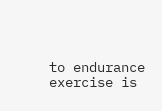to endurance exercise is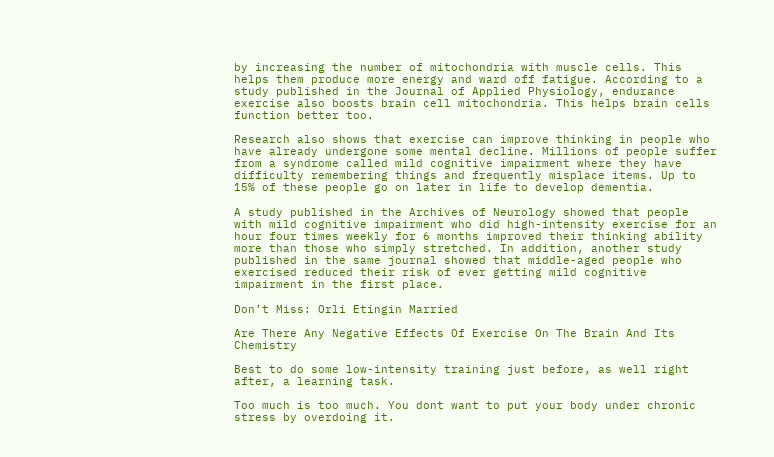by increasing the number of mitochondria with muscle cells. This helps them produce more energy and ward off fatigue. According to a study published in the Journal of Applied Physiology, endurance exercise also boosts brain cell mitochondria. This helps brain cells function better too.

Research also shows that exercise can improve thinking in people who have already undergone some mental decline. Millions of people suffer from a syndrome called mild cognitive impairment where they have difficulty remembering things and frequently misplace items. Up to 15% of these people go on later in life to develop dementia.

A study published in the Archives of Neurology showed that people with mild cognitive impairment who did high-intensity exercise for an hour four times weekly for 6 months improved their thinking ability more than those who simply stretched. In addition, another study published in the same journal showed that middle-aged people who exercised reduced their risk of ever getting mild cognitive impairment in the first place.

Don’t Miss: Orli Etingin Married

Are There Any Negative Effects Of Exercise On The Brain And Its Chemistry

Best to do some low-intensity training just before, as well right after, a learning task.

Too much is too much. You dont want to put your body under chronic stress by overdoing it.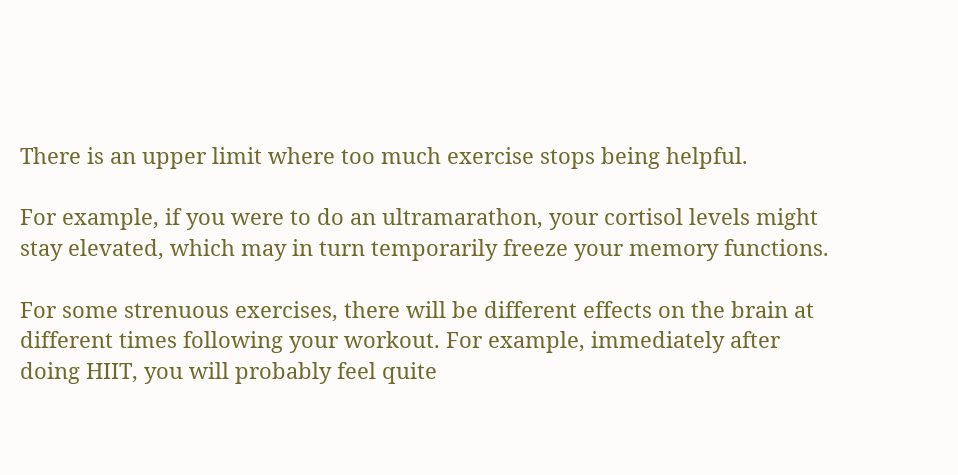There is an upper limit where too much exercise stops being helpful.

For example, if you were to do an ultramarathon, your cortisol levels might stay elevated, which may in turn temporarily freeze your memory functions.

For some strenuous exercises, there will be different effects on the brain at different times following your workout. For example, immediately after doing HIIT, you will probably feel quite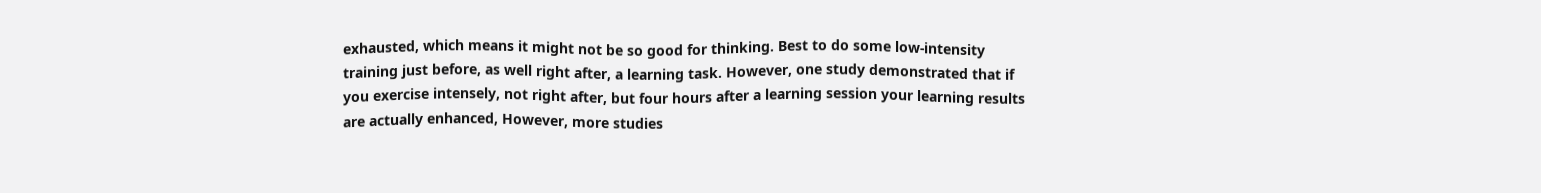exhausted, which means it might not be so good for thinking. Best to do some low-intensity training just before, as well right after, a learning task. However, one study demonstrated that if you exercise intensely, not right after, but four hours after a learning session your learning results are actually enhanced, However, more studies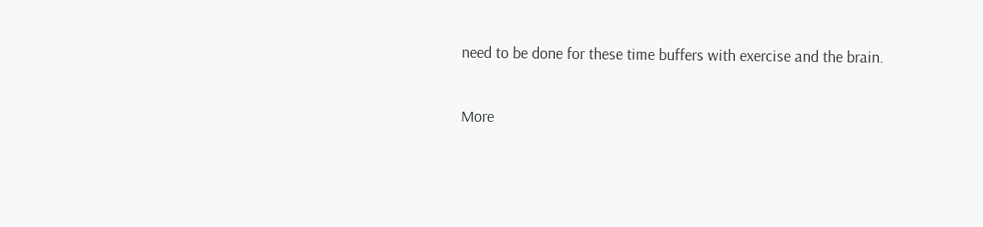need to be done for these time buffers with exercise and the brain.

More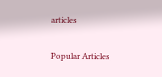articles

Popular Articles